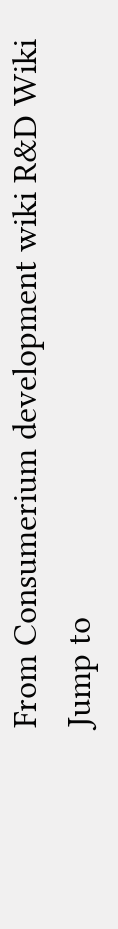From Consumerium development wiki R&D Wiki
Jump to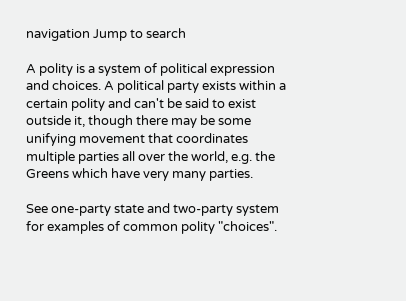navigation Jump to search

A polity is a system of political expression and choices. A political party exists within a certain polity and can't be said to exist outside it, though there may be some unifying movement that coordinates multiple parties all over the world, e.g. the Greens which have very many parties.

See one-party state and two-party system for examples of common polity "choices".